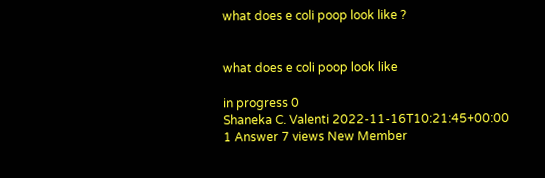what does e coli poop look like ?


what does e coli poop look like

in progress 0
Shaneka C. Valenti 2022-11-16T10:21:45+00:00 1 Answer 7 views New Member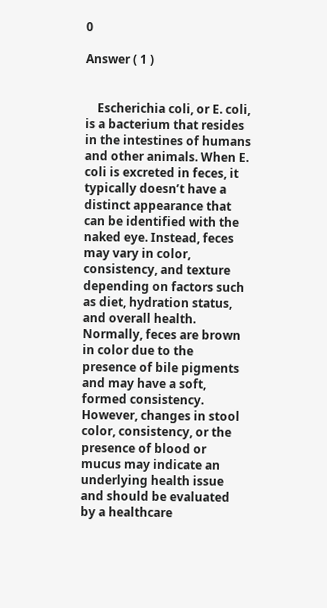0

Answer ( 1 )


    Escherichia coli, or E. coli, is a bacterium that resides in the intestines of humans and other animals. When E. coli is excreted in feces, it typically doesn’t have a distinct appearance that can be identified with the naked eye. Instead, feces may vary in color, consistency, and texture depending on factors such as diet, hydration status, and overall health. Normally, feces are brown in color due to the presence of bile pigments and may have a soft, formed consistency. However, changes in stool color, consistency, or the presence of blood or mucus may indicate an underlying health issue and should be evaluated by a healthcare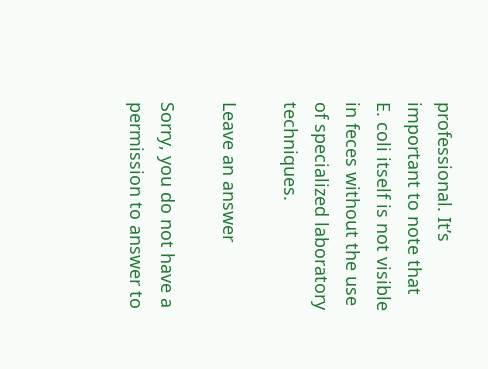professional. It’s important to note that E. coli itself is not visible in feces without the use of specialized laboratory techniques.

Leave an answer

Sorry, you do not have a permission to answer to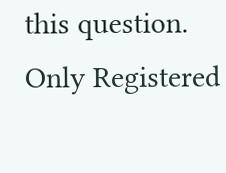this question. Only Registered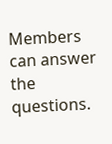Members can answer the questions.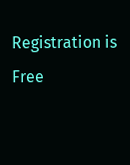Registration is Free